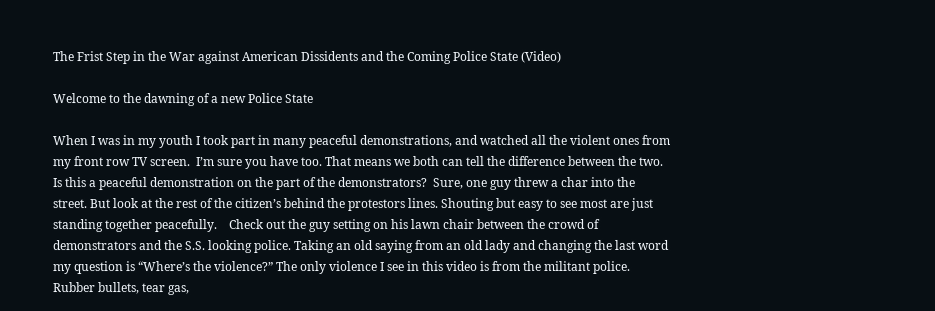The Frist Step in the War against American Dissidents and the Coming Police State (Video)

Welcome to the dawning of a new Police State

When I was in my youth I took part in many peaceful demonstrations, and watched all the violent ones from my front row TV screen.  I’m sure you have too. That means we both can tell the difference between the two. Is this a peaceful demonstration on the part of the demonstrators?  Sure, one guy threw a char into the street. But look at the rest of the citizen’s behind the protestors lines. Shouting but easy to see most are just standing together peacefully.    Check out the guy setting on his lawn chair between the crowd of demonstrators and the S.S. looking police. Taking an old saying from an old lady and changing the last word my question is “Where’s the violence?” The only violence I see in this video is from the militant police. Rubber bullets, tear gas,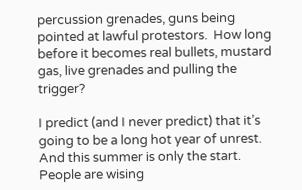percussion grenades, guns being pointed at lawful protestors.  How long before it becomes real bullets, mustard gas, live grenades and pulling the trigger?

I predict (and I never predict) that it’s going to be a long hot year of unrest.  And this summer is only the start.  People are wising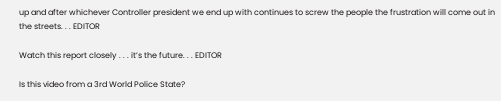up and after whichever Controller president we end up with continues to screw the people the frustration will come out in the streets. . . EDITOR

Watch this report closely . . . it’s the future. . . EDITOR

Is this video from a 3rd World Police State?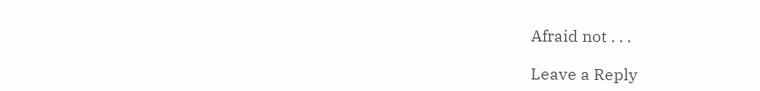Afraid not . . .

Leave a Reply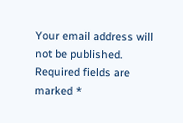Your email address will not be published. Required fields are marked *